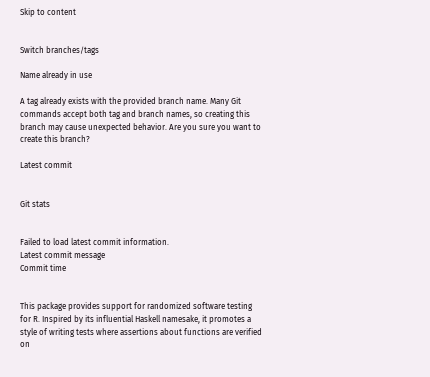Skip to content


Switch branches/tags

Name already in use

A tag already exists with the provided branch name. Many Git commands accept both tag and branch names, so creating this branch may cause unexpected behavior. Are you sure you want to create this branch?

Latest commit


Git stats


Failed to load latest commit information.
Latest commit message
Commit time


This package provides support for randomized software testing for R. Inspired by its influential Haskell namesake, it promotes a style of writing tests where assertions about functions are verified on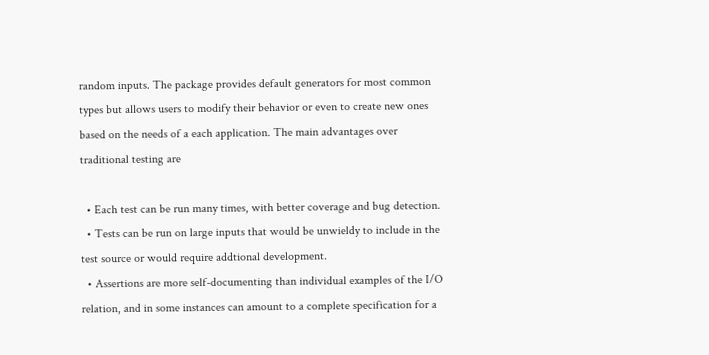random inputs. The package provides default generators for most common types but allows users to modify their behavior or even to create new ones based on the needs of a each application. The main advantages over traditional testing are

  • Each test can be run many times, with better coverage and bug detection.
  • Tests can be run on large inputs that would be unwieldy to include in the test source or would require addtional development.
  • Assertions are more self-documenting than individual examples of the I/O relation, and in some instances can amount to a complete specification for a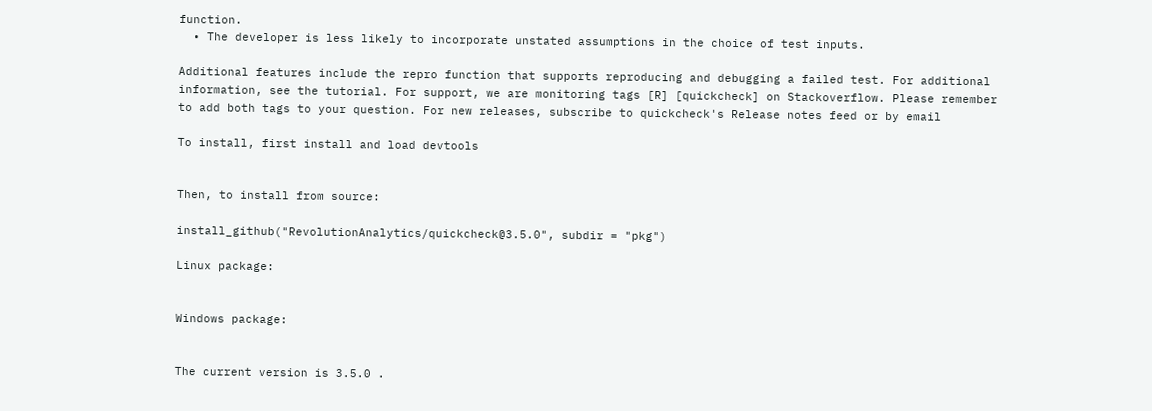function.
  • The developer is less likely to incorporate unstated assumptions in the choice of test inputs.

Additional features include the repro function that supports reproducing and debugging a failed test. For additional information, see the tutorial. For support, we are monitoring tags [R] [quickcheck] on Stackoverflow. Please remember to add both tags to your question. For new releases, subscribe to quickcheck's Release notes feed or by email

To install, first install and load devtools


Then, to install from source:

install_github("RevolutionAnalytics/quickcheck@3.5.0", subdir = "pkg")

Linux package:


Windows package:


The current version is 3.5.0 .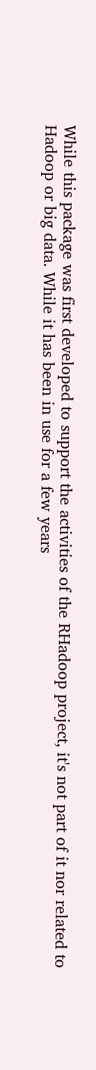While this package was first developed to support the activities of the RHadoop project, it's not part of it nor related to Hadoop or big data. While it has been in use for a few years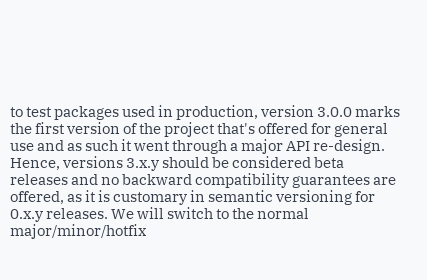to test packages used in production, version 3.0.0 marks the first version of the project that's offered for general use and as such it went through a major API re-design. Hence, versions 3.x.y should be considered beta releases and no backward compatibility guarantees are offered, as it is customary in semantic versioning for 0.x.y releases. We will switch to the normal major/minor/hotfix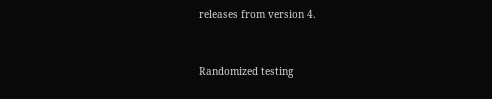releases from version 4.


Randomized testing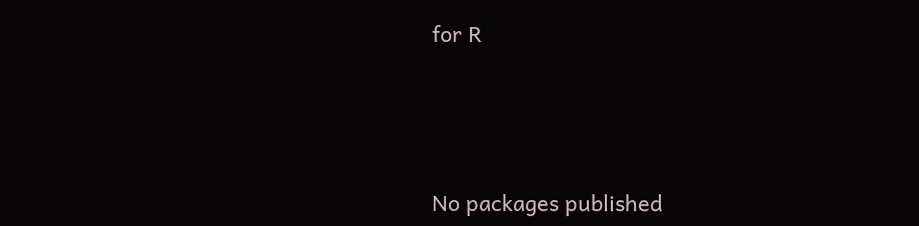for R






No packages published